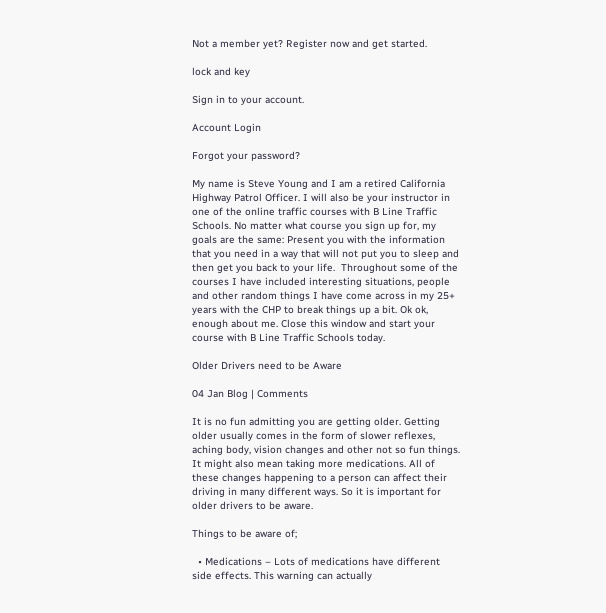Not a member yet? Register now and get started.

lock and key

Sign in to your account.

Account Login

Forgot your password?

My name is Steve Young and I am a retired California Highway Patrol Officer. I will also be your instructor in one of the online traffic courses with B Line Traffic Schools. No matter what course you sign up for, my goals are the same: Present you with the information that you need in a way that will not put you to sleep and then get you back to your life.  Throughout some of the courses I have included interesting situations, people and other random things I have come across in my 25+ years with the CHP to break things up a bit. Ok ok, enough about me. Close this window and start your course with B Line Traffic Schools today.

Older Drivers need to be Aware

04 Jan Blog | Comments

It is no fun admitting you are getting older. Getting older usually comes in the form of slower reflexes, aching body, vision changes and other not so fun things. It might also mean taking more medications. All of these changes happening to a person can affect their driving in many different ways. So it is important for older drivers to be aware.

Things to be aware of;

  • Medications – Lots of medications have different side effects. This warning can actually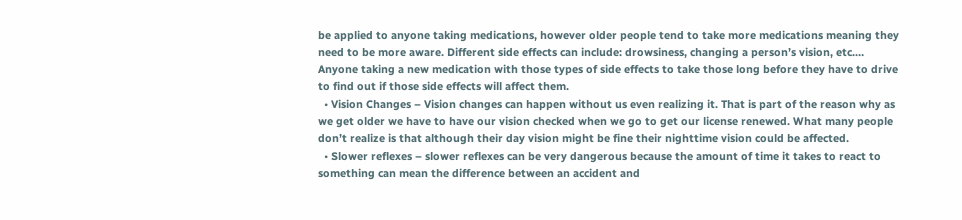be applied to anyone taking medications, however older people tend to take more medications meaning they need to be more aware. Different side effects can include: drowsiness, changing a person’s vision, etc.… Anyone taking a new medication with those types of side effects to take those long before they have to drive to find out if those side effects will affect them.
  • Vision Changes – Vision changes can happen without us even realizing it. That is part of the reason why as we get older we have to have our vision checked when we go to get our license renewed. What many people don’t realize is that although their day vision might be fine their nighttime vision could be affected.
  • Slower reflexes – slower reflexes can be very dangerous because the amount of time it takes to react to something can mean the difference between an accident and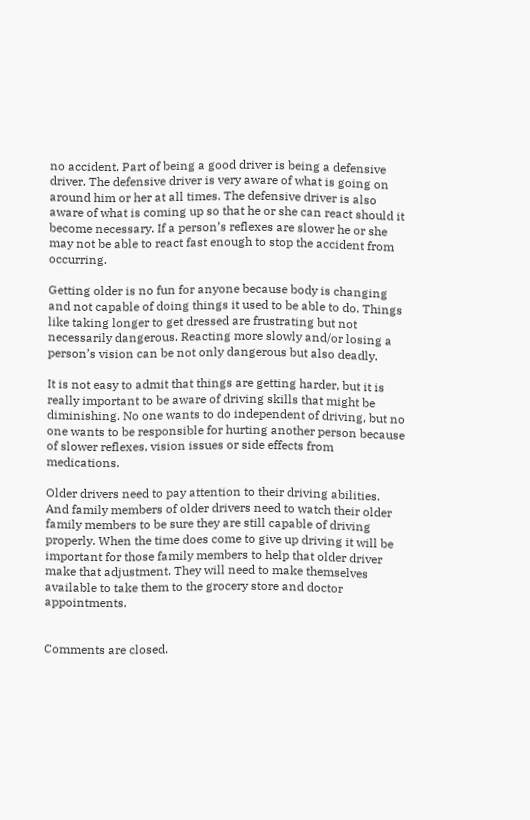no accident. Part of being a good driver is being a defensive driver. The defensive driver is very aware of what is going on around him or her at all times. The defensive driver is also aware of what is coming up so that he or she can react should it become necessary. If a person’s reflexes are slower he or she may not be able to react fast enough to stop the accident from occurring.

Getting older is no fun for anyone because body is changing and not capable of doing things it used to be able to do. Things like taking longer to get dressed are frustrating but not necessarily dangerous. Reacting more slowly and/or losing a person’s vision can be not only dangerous but also deadly.

It is not easy to admit that things are getting harder, but it is really important to be aware of driving skills that might be diminishing. No one wants to do independent of driving, but no one wants to be responsible for hurting another person because of slower reflexes, vision issues or side effects from medications.

Older drivers need to pay attention to their driving abilities. And family members of older drivers need to watch their older family members to be sure they are still capable of driving properly. When the time does come to give up driving it will be important for those family members to help that older driver make that adjustment. They will need to make themselves available to take them to the grocery store and doctor appointments.


Comments are closed.